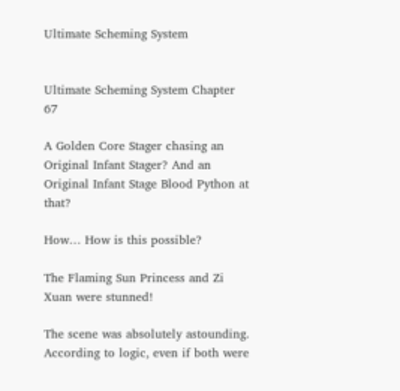Ultimate Scheming System


Ultimate Scheming System Chapter 67

A Golden Core Stager chasing an Original Infant Stager? And an Original Infant Stage Blood Python at that?

How… How is this possible?

The Flaming Sun Princess and Zi Xuan were stunned!

The scene was absolutely astounding. According to logic, even if both were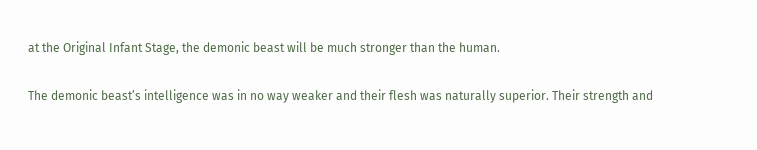at the Original Infant Stage, the demonic beast will be much stronger than the human.

The demonic beast’s intelligence was in no way weaker and their flesh was naturally superior. Their strength and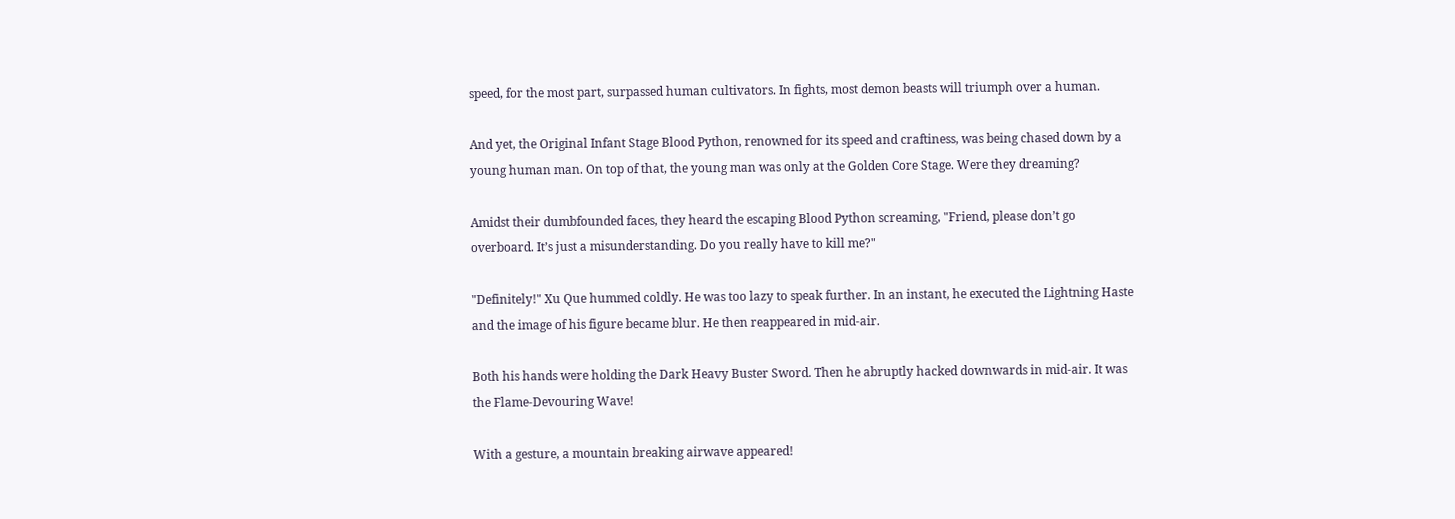speed, for the most part, surpassed human cultivators. In fights, most demon beasts will triumph over a human.

And yet, the Original Infant Stage Blood Python, renowned for its speed and craftiness, was being chased down by a young human man. On top of that, the young man was only at the Golden Core Stage. Were they dreaming?

Amidst their dumbfounded faces, they heard the escaping Blood Python screaming, "Friend, please don’t go overboard. It’s just a misunderstanding. Do you really have to kill me?"

"Definitely!" Xu Que hummed coldly. He was too lazy to speak further. In an instant, he executed the Lightning Haste and the image of his figure became blur. He then reappeared in mid-air.

Both his hands were holding the Dark Heavy Buster Sword. Then he abruptly hacked downwards in mid-air. It was the Flame-Devouring Wave!

With a gesture, a mountain breaking airwave appeared!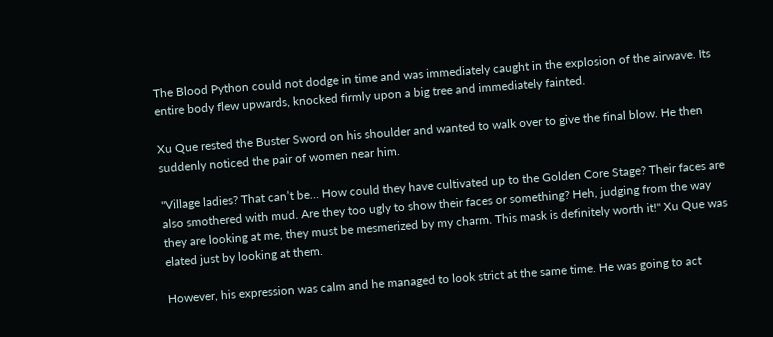The Blood Python could not dodge in time and was immediately caught in the explosion of the airwave. Its entire body flew upwards, knocked firmly upon a big tree and immediately fainted.

Xu Que rested the Buster Sword on his shoulder and wanted to walk over to give the final blow. He then suddenly noticed the pair of women near him.

"Village ladies? That can’t be… How could they have cultivated up to the Golden Core Stage? Their faces are also smothered with mud. Are they too ugly to show their faces or something? Heh, judging from the way they are looking at me, they must be mesmerized by my charm. This mask is definitely worth it!" Xu Que was elated just by looking at them.

However, his expression was calm and he managed to look strict at the same time. He was going to act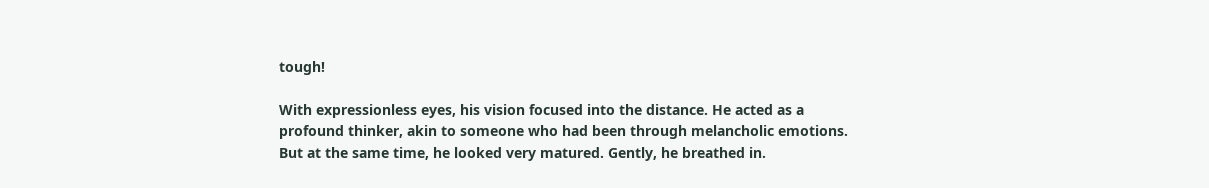tough!

With expressionless eyes, his vision focused into the distance. He acted as a profound thinker, akin to someone who had been through melancholic emotions. But at the same time, he looked very matured. Gently, he breathed in.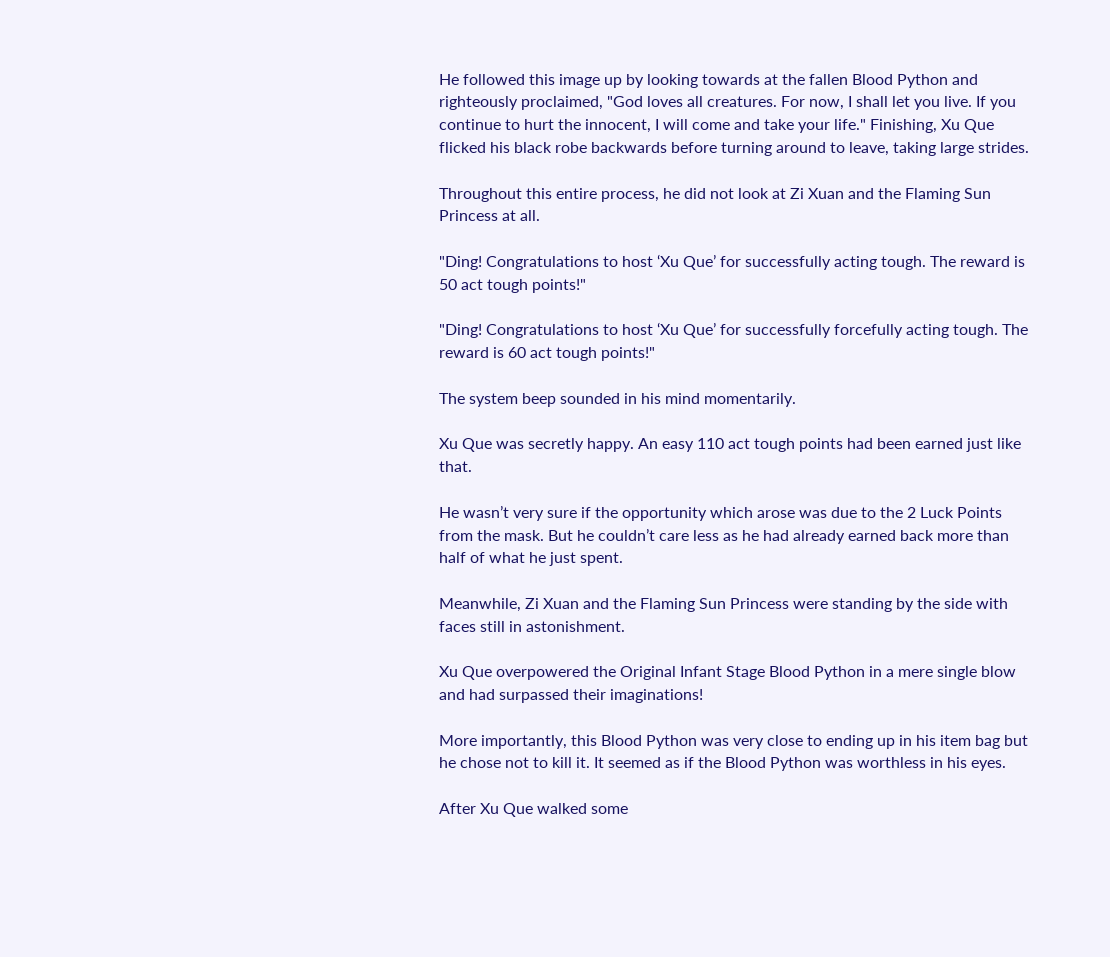He followed this image up by looking towards at the fallen Blood Python and righteously proclaimed, "God loves all creatures. For now, I shall let you live. If you continue to hurt the innocent, I will come and take your life." Finishing, Xu Que flicked his black robe backwards before turning around to leave, taking large strides.

Throughout this entire process, he did not look at Zi Xuan and the Flaming Sun Princess at all.

"Ding! Congratulations to host ‘Xu Que’ for successfully acting tough. The reward is 50 act tough points!"

"Ding! Congratulations to host ‘Xu Que’ for successfully forcefully acting tough. The reward is 60 act tough points!"

The system beep sounded in his mind momentarily.

Xu Que was secretly happy. An easy 110 act tough points had been earned just like that.

He wasn’t very sure if the opportunity which arose was due to the 2 Luck Points from the mask. But he couldn’t care less as he had already earned back more than half of what he just spent.

Meanwhile, Zi Xuan and the Flaming Sun Princess were standing by the side with faces still in astonishment.

Xu Que overpowered the Original Infant Stage Blood Python in a mere single blow and had surpassed their imaginations!

More importantly, this Blood Python was very close to ending up in his item bag but he chose not to kill it. It seemed as if the Blood Python was worthless in his eyes.

After Xu Que walked some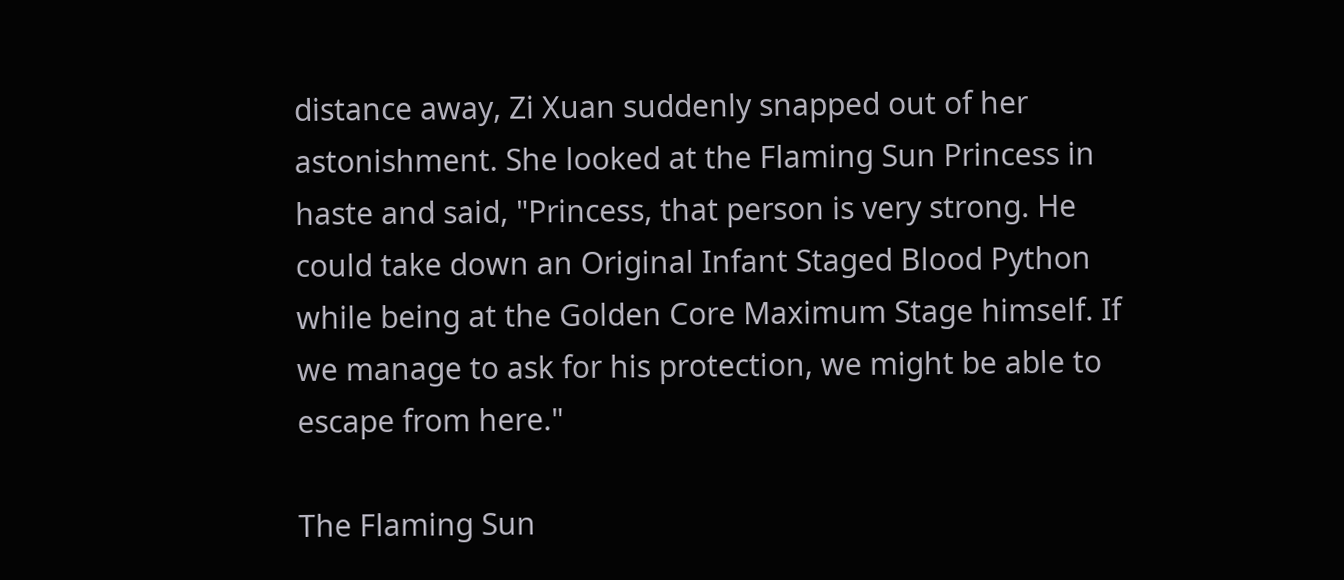distance away, Zi Xuan suddenly snapped out of her astonishment. She looked at the Flaming Sun Princess in haste and said, "Princess, that person is very strong. He could take down an Original Infant Staged Blood Python while being at the Golden Core Maximum Stage himself. If we manage to ask for his protection, we might be able to escape from here."

The Flaming Sun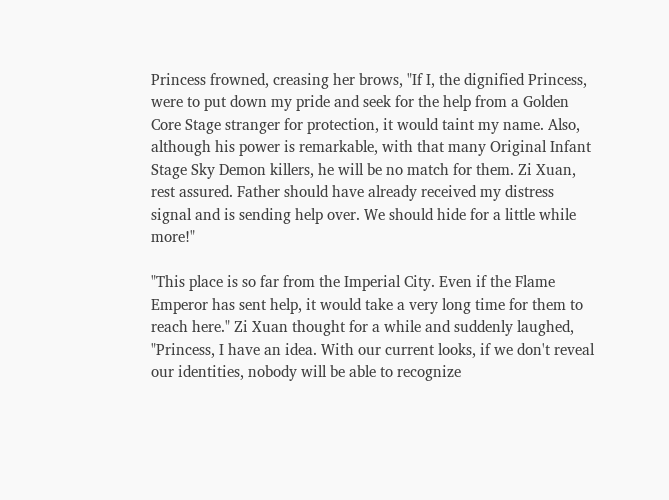Princess frowned, creasing her brows, "If I, the dignified Princess, were to put down my pride and seek for the help from a Golden Core Stage stranger for protection, it would taint my name. Also, although his power is remarkable, with that many Original Infant Stage Sky Demon killers, he will be no match for them. Zi Xuan, rest assured. Father should have already received my distress signal and is sending help over. We should hide for a little while more!"

"This place is so far from the Imperial City. Even if the Flame Emperor has sent help, it would take a very long time for them to reach here." Zi Xuan thought for a while and suddenly laughed, "Princess, I have an idea. With our current looks, if we don't reveal our identities, nobody will be able to recognize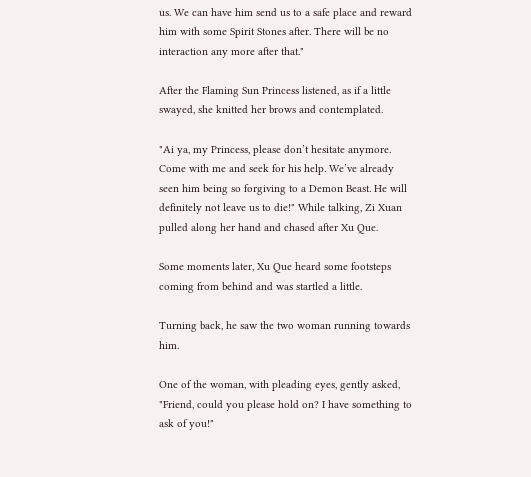us. We can have him send us to a safe place and reward him with some Spirit Stones after. There will be no interaction any more after that."

After the Flaming Sun Princess listened, as if a little swayed, she knitted her brows and contemplated.

"Ai ya, my Princess, please don’t hesitate anymore. Come with me and seek for his help. We’ve already seen him being so forgiving to a Demon Beast. He will definitely not leave us to die!" While talking, Zi Xuan pulled along her hand and chased after Xu Que.

Some moments later, Xu Que heard some footsteps coming from behind and was startled a little.

Turning back, he saw the two woman running towards him.

One of the woman, with pleading eyes, gently asked, "Friend, could you please hold on? I have something to ask of you!"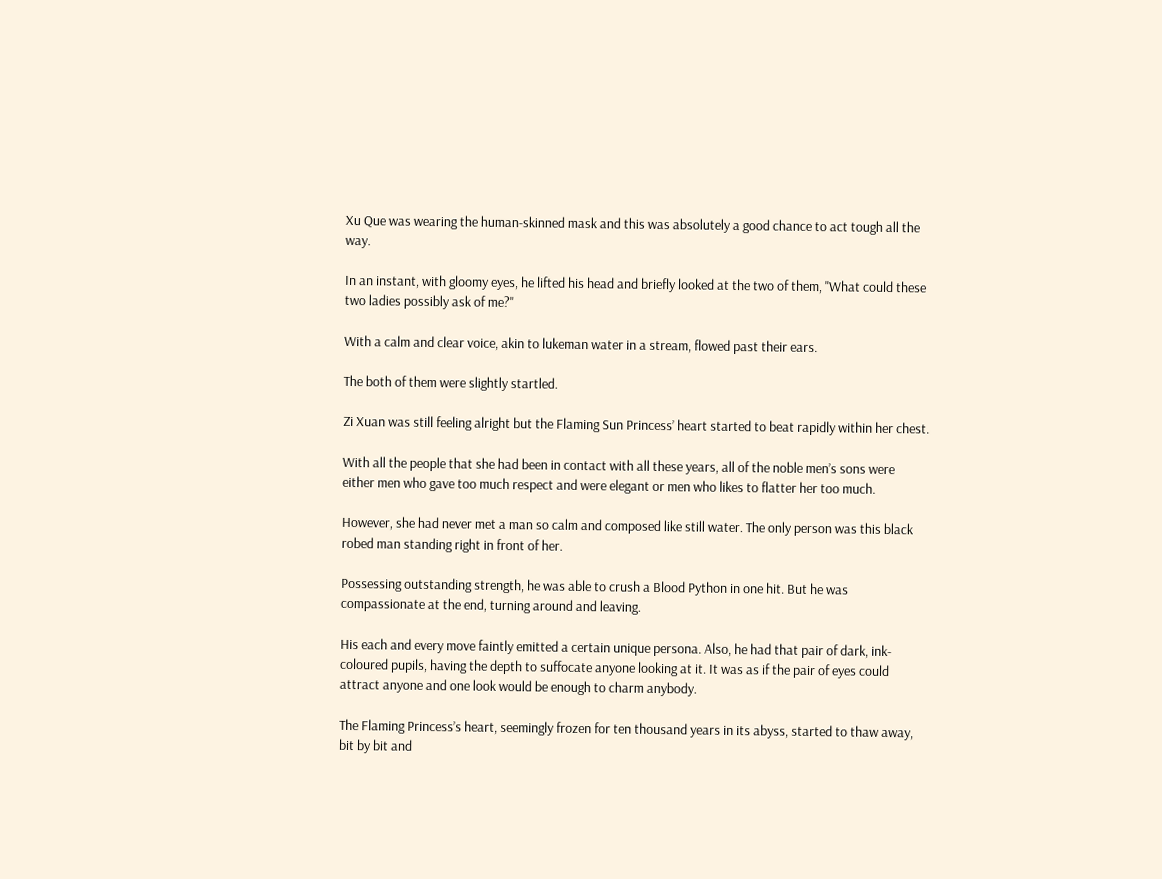Xu Que was wearing the human-skinned mask and this was absolutely a good chance to act tough all the way.

In an instant, with gloomy eyes, he lifted his head and briefly looked at the two of them, "What could these two ladies possibly ask of me?"

With a calm and clear voice, akin to lukeman water in a stream, flowed past their ears.

The both of them were slightly startled.

Zi Xuan was still feeling alright but the Flaming Sun Princess’ heart started to beat rapidly within her chest.

With all the people that she had been in contact with all these years, all of the noble men’s sons were either men who gave too much respect and were elegant or men who likes to flatter her too much.

However, she had never met a man so calm and composed like still water. The only person was this black robed man standing right in front of her.

Possessing outstanding strength, he was able to crush a Blood Python in one hit. But he was compassionate at the end, turning around and leaving.

His each and every move faintly emitted a certain unique persona. Also, he had that pair of dark, ink-coloured pupils, having the depth to suffocate anyone looking at it. It was as if the pair of eyes could attract anyone and one look would be enough to charm anybody.

The Flaming Princess’s heart, seemingly frozen for ten thousand years in its abyss, started to thaw away, bit by bit and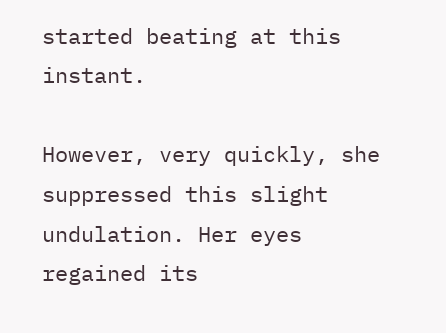started beating at this instant.

However, very quickly, she suppressed this slight undulation. Her eyes regained its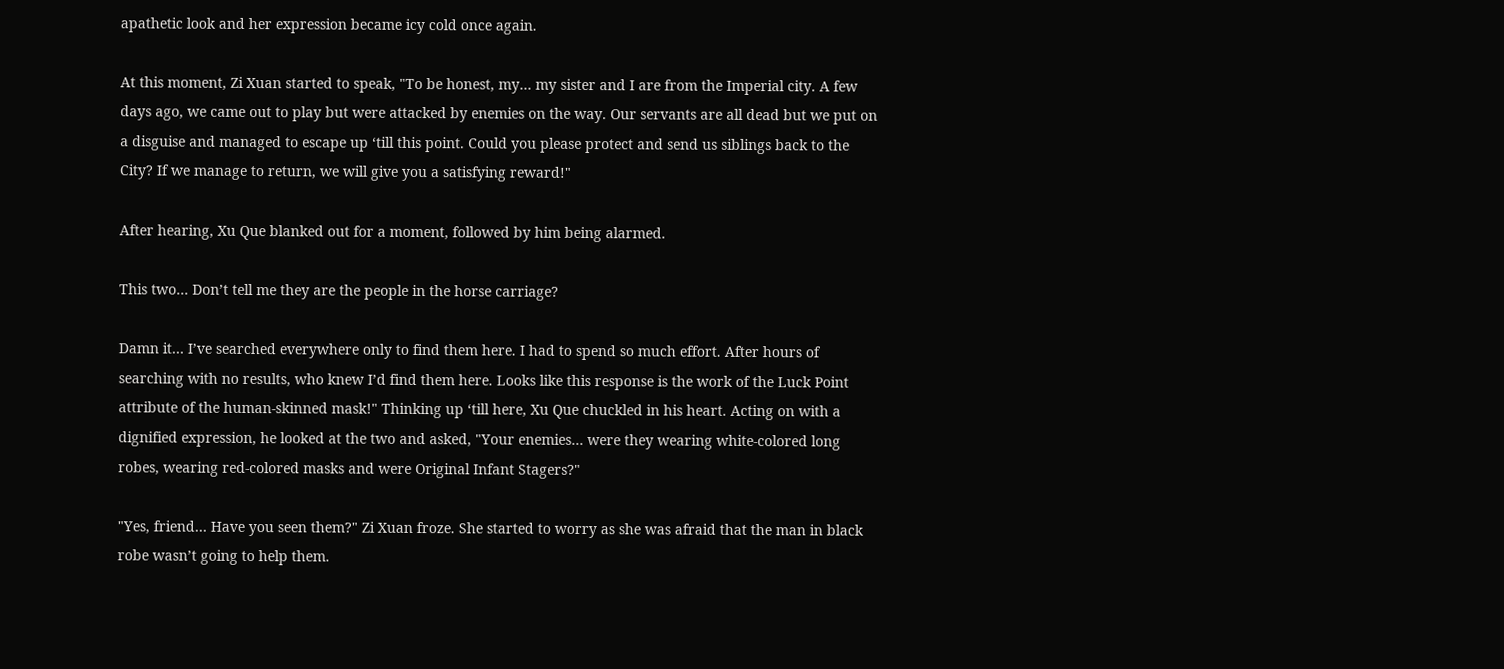apathetic look and her expression became icy cold once again.

At this moment, Zi Xuan started to speak, "To be honest, my… my sister and I are from the Imperial city. A few days ago, we came out to play but were attacked by enemies on the way. Our servants are all dead but we put on a disguise and managed to escape up ‘till this point. Could you please protect and send us siblings back to the City? If we manage to return, we will give you a satisfying reward!"

After hearing, Xu Que blanked out for a moment, followed by him being alarmed.

This two… Don’t tell me they are the people in the horse carriage?

Damn it… I’ve searched everywhere only to find them here. I had to spend so much effort. After hours of searching with no results, who knew I’d find them here. Looks like this response is the work of the Luck Point attribute of the human-skinned mask!" Thinking up ‘till here, Xu Que chuckled in his heart. Acting on with a dignified expression, he looked at the two and asked, "Your enemies… were they wearing white-colored long robes, wearing red-colored masks and were Original Infant Stagers?"

"Yes, friend… Have you seen them?" Zi Xuan froze. She started to worry as she was afraid that the man in black robe wasn’t going to help them.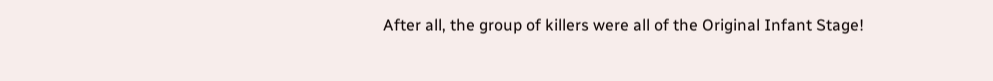After all, the group of killers were all of the Original Infant Stage!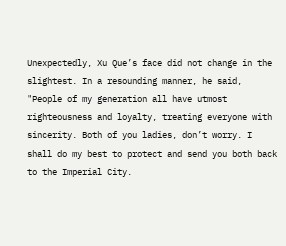Unexpectedly, Xu Que’s face did not change in the slightest. In a resounding manner, he said, "People of my generation all have utmost righteousness and loyalty, treating everyone with sincerity. Both of you ladies, don’t worry. I shall do my best to protect and send you both back to the Imperial City.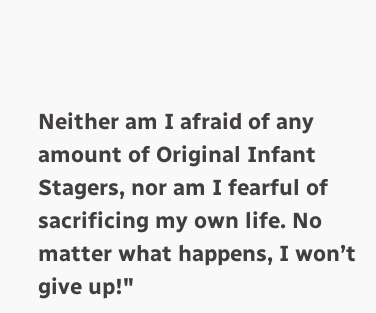Neither am I afraid of any amount of Original Infant Stagers, nor am I fearful of sacrificing my own life. No matter what happens, I won’t give up!"